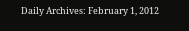Daily Archives: February 1, 2012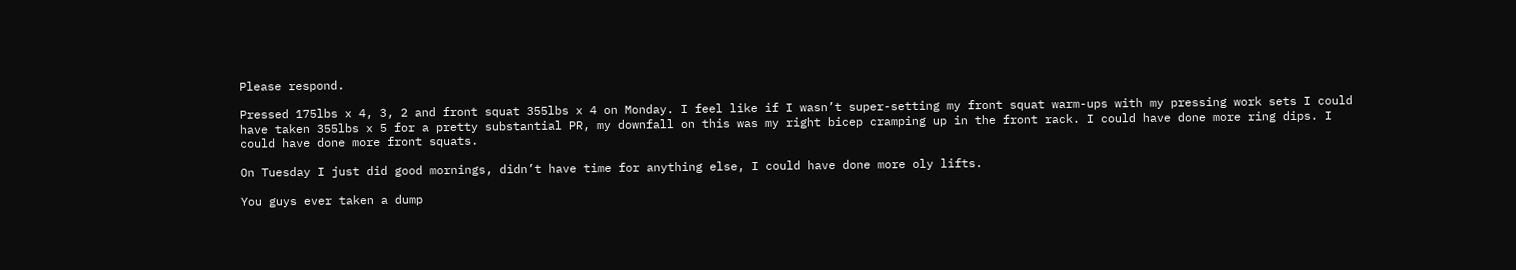Please respond.

Pressed 175lbs x 4, 3, 2 and front squat 355lbs x 4 on Monday. I feel like if I wasn’t super-setting my front squat warm-ups with my pressing work sets I could have taken 355lbs x 5 for a pretty substantial PR, my downfall on this was my right bicep cramping up in the front rack. I could have done more ring dips. I could have done more front squats.

On Tuesday I just did good mornings, didn’t have time for anything else, I could have done more oly lifts.

You guys ever taken a dump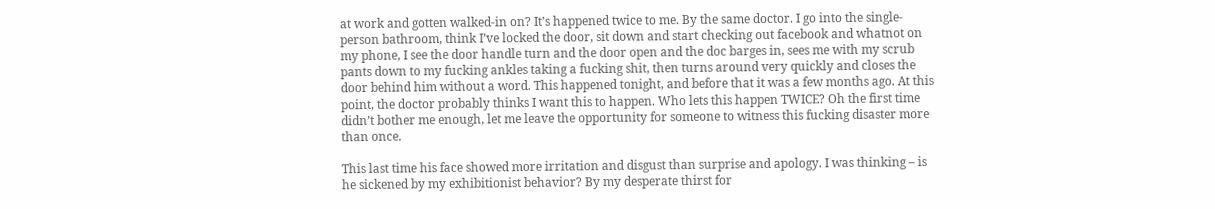at work and gotten walked-in on? It’s happened twice to me. By the same doctor. I go into the single-person bathroom, think I’ve locked the door, sit down and start checking out facebook and whatnot on my phone, I see the door handle turn and the door open and the doc barges in, sees me with my scrub pants down to my fucking ankles taking a fucking shit, then turns around very quickly and closes the door behind him without a word. This happened tonight, and before that it was a few months ago. At this point, the doctor probably thinks I want this to happen. Who lets this happen TWICE? Oh the first time didn’t bother me enough, let me leave the opportunity for someone to witness this fucking disaster more than once.

This last time his face showed more irritation and disgust than surprise and apology. I was thinking – is he sickened by my exhibitionist behavior? By my desperate thirst for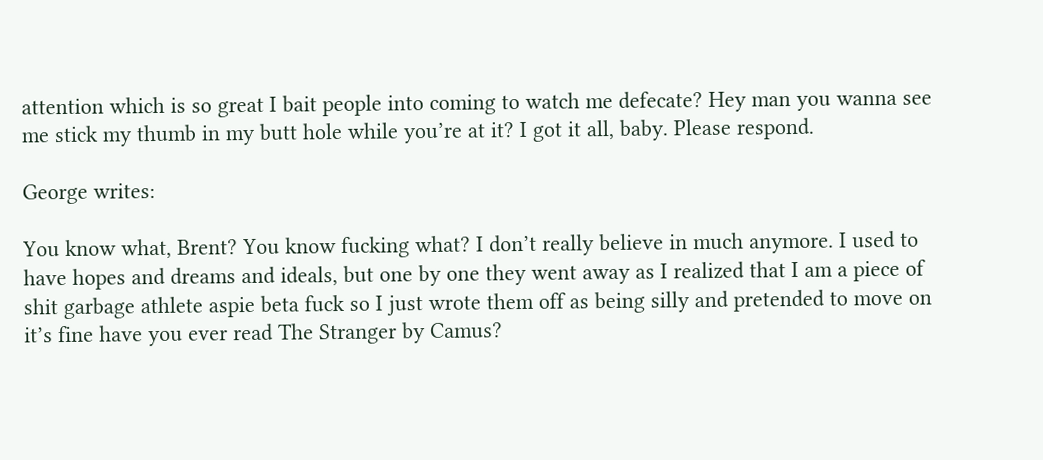attention which is so great I bait people into coming to watch me defecate? Hey man you wanna see me stick my thumb in my butt hole while you’re at it? I got it all, baby. Please respond.

George writes:

You know what, Brent? You know fucking what? I don’t really believe in much anymore. I used to have hopes and dreams and ideals, but one by one they went away as I realized that I am a piece of shit garbage athlete aspie beta fuck so I just wrote them off as being silly and pretended to move on it’s fine have you ever read The Stranger by Camus?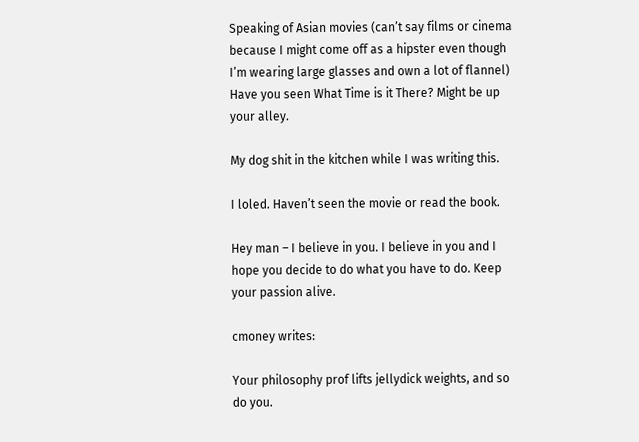Speaking of Asian movies (can’t say films or cinema because I might come off as a hipster even though I’m wearing large glasses and own a lot of flannel) Have you seen What Time is it There? Might be up your alley.

My dog shit in the kitchen while I was writing this.

I loled. Haven’t seen the movie or read the book.

Hey man – I believe in you. I believe in you and I hope you decide to do what you have to do. Keep your passion alive.

cmoney writes:

Your philosophy prof lifts jellydick weights, and so do you.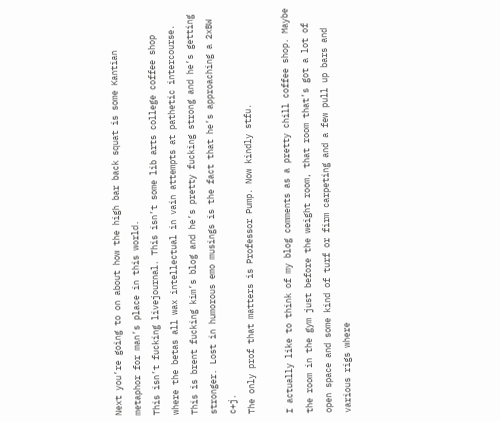Next you’re going to on about how the high bar back squat is some Kantian metaphor for man’s place in this world.
This isn’t fucking livejournal. This isn’t some lib arts college coffee shop where the betas all wax intellectual in vain attempts at pathetic intercourse.
This is brent fucking kim’s blog and he’s pretty fucking strong and he’s getting stronger. Lost in humorous emo musings is the fact that he’s approaching a 2xBW c+j.
The only prof that matters is Professor Pump. Now kindly stfu.

I actually like to think of my blog comments as a pretty chill coffee shop. Maybe the room in the gym just before the weight room, that room that’s got a lot of open space and some kind of turf or firm carpeting and a few pull up bars and various rigs where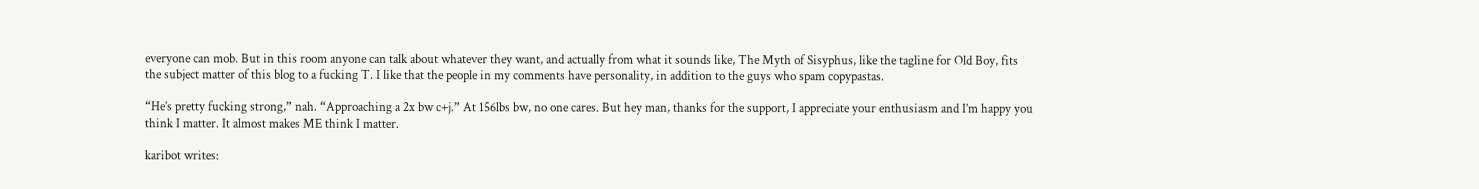everyone can mob. But in this room anyone can talk about whatever they want, and actually from what it sounds like, The Myth of Sisyphus, like the tagline for Old Boy, fits the subject matter of this blog to a fucking T. I like that the people in my comments have personality, in addition to the guys who spam copypastas.

“He’s pretty fucking strong,” nah. “Approaching a 2x bw c+j.” At 156lbs bw, no one cares. But hey man, thanks for the support, I appreciate your enthusiasm and I’m happy you think I matter. It almost makes ME think I matter.

karibot writes: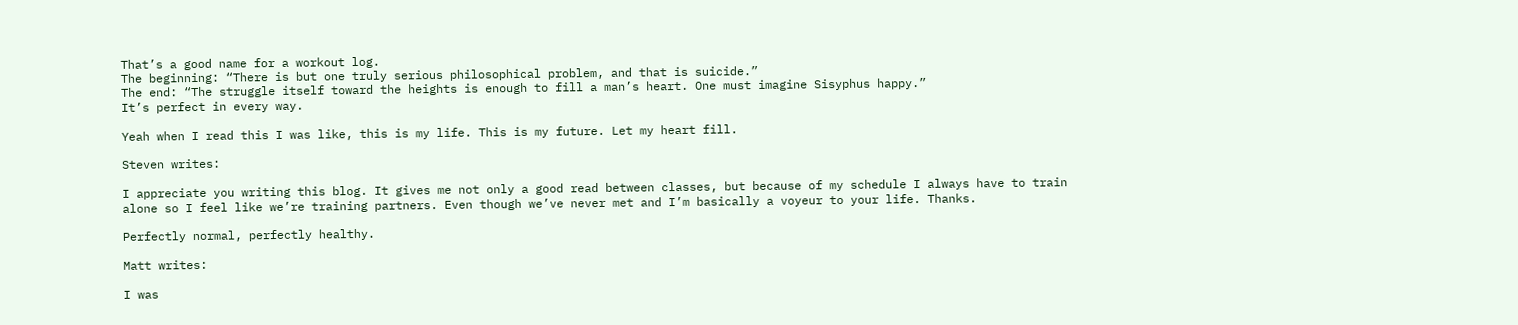That’s a good name for a workout log.
The beginning: “There is but one truly serious philosophical problem, and that is suicide.”
The end: “The struggle itself toward the heights is enough to fill a man’s heart. One must imagine Sisyphus happy.”
It’s perfect in every way.

Yeah when I read this I was like, this is my life. This is my future. Let my heart fill.

Steven writes:

I appreciate you writing this blog. It gives me not only a good read between classes, but because of my schedule I always have to train alone so I feel like we’re training partners. Even though we’ve never met and I’m basically a voyeur to your life. Thanks.

Perfectly normal, perfectly healthy.

Matt writes:

I was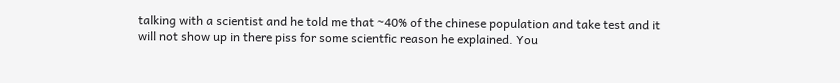talking with a scientist and he told me that ~40% of the chinese population and take test and it will not show up in there piss for some scientfic reason he explained. You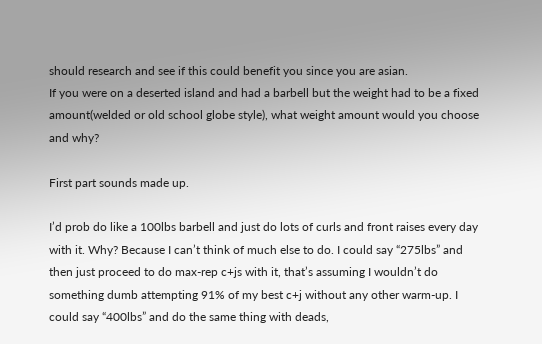should research and see if this could benefit you since you are asian.
If you were on a deserted island and had a barbell but the weight had to be a fixed amount(welded or old school globe style), what weight amount would you choose and why?

First part sounds made up.

I’d prob do like a 100lbs barbell and just do lots of curls and front raises every day with it. Why? Because I can’t think of much else to do. I could say “275lbs” and then just proceed to do max-rep c+js with it, that’s assuming I wouldn’t do something dumb attempting 91% of my best c+j without any other warm-up. I could say “400lbs” and do the same thing with deads,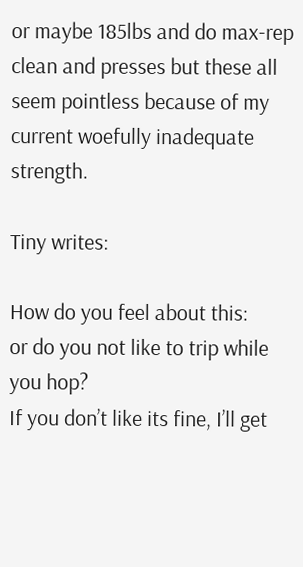or maybe 185lbs and do max-rep clean and presses but these all seem pointless because of my current woefully inadequate strength.

Tiny writes:

How do you feel about this:
or do you not like to trip while you hop?
If you don’t like its fine, I’ll get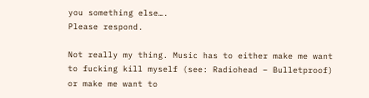you something else….
Please respond.

Not really my thing. Music has to either make me want to fucking kill myself (see: Radiohead – Bulletproof) or make me want to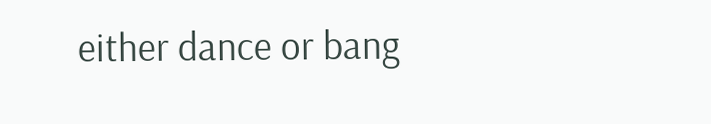either dance or bang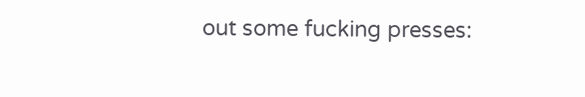out some fucking presses: